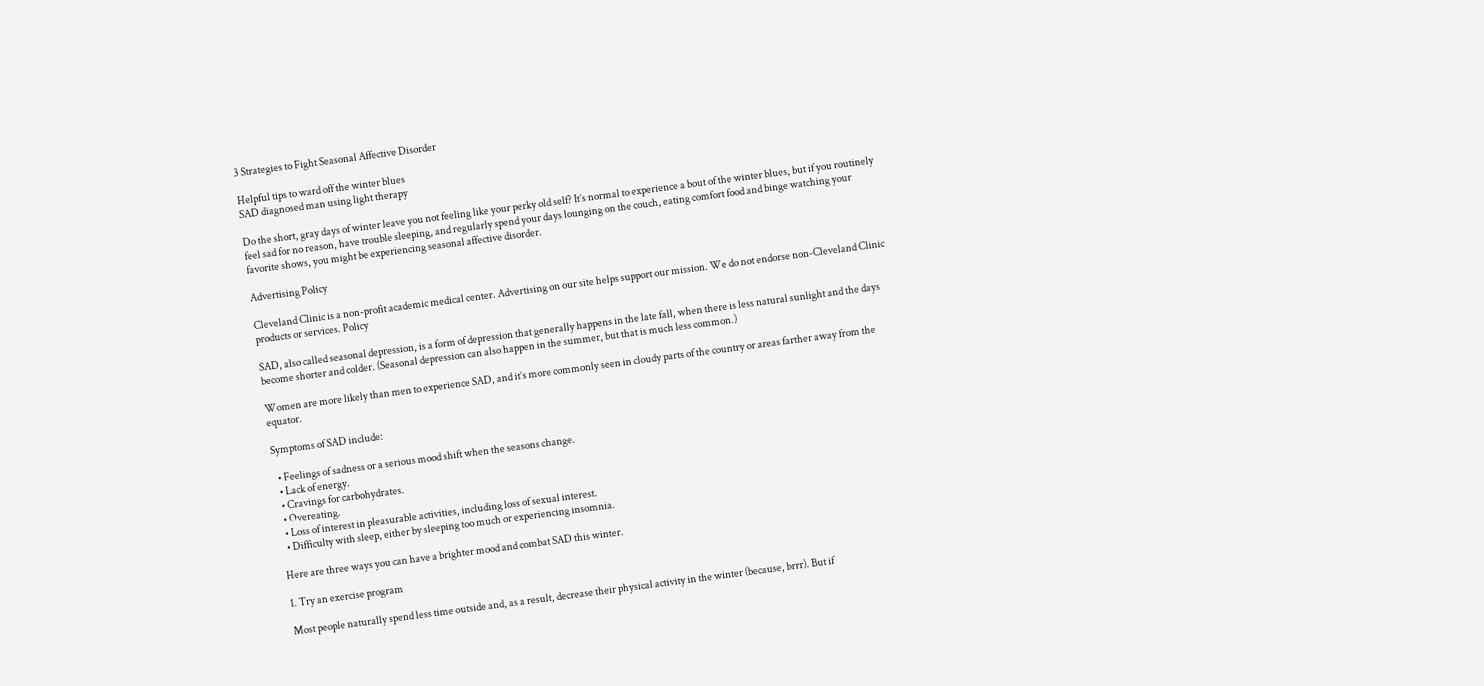3 Strategies to Fight Seasonal Affective Disorder

Helpful tips to ward off the winter blues
SAD diagnosed man using light therapy

Do the short, gray days of winter leave you not feeling like your perky old self? It’s normal to experience a bout of the winter blues, but if you routinely feel sad for no reason, have trouble sleeping, and regularly spend your days lounging on the couch, eating comfort food and binge watching your favorite shows, you might be experiencing seasonal affective disorder.

Advertising Policy

Cleveland Clinic is a non-profit academic medical center. Advertising on our site helps support our mission. We do not endorse non-Cleveland Clinic products or services. Policy

SAD, also called seasonal depression, is a form of depression that generally happens in the late fall, when there is less natural sunlight and the days become shorter and colder. (Seasonal depression can also happen in the summer, but that is much less common.)

Women are more likely than men to experience SAD, and it’s more commonly seen in cloudy parts of the country or areas farther away from the equator.

Symptoms of SAD include:

  • Feelings of sadness or a serious mood shift when the seasons change.
  • Lack of energy.
  • Cravings for carbohydrates.
  • Overeating.
  • Loss of interest in pleasurable activities, including loss of sexual interest.
  • Difficulty with sleep, either by sleeping too much or experiencing insomnia.

Here are three ways you can have a brighter mood and combat SAD this winter.

1. Try an exercise program

Most people naturally spend less time outside and, as a result, decrease their physical activity in the winter (because, brrr). But if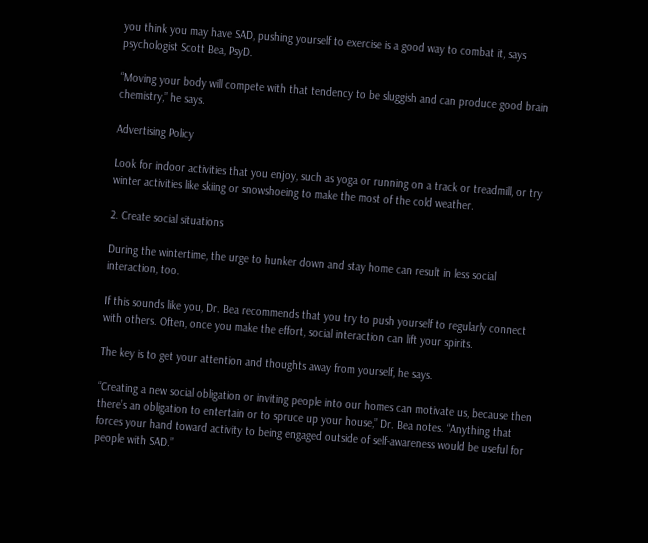you think you may have SAD, pushing yourself to exercise is a good way to combat it, says psychologist Scott Bea, PsyD.

“Moving your body will compete with that tendency to be sluggish and can produce good brain chemistry,” he says.

Advertising Policy

Look for indoor activities that you enjoy, such as yoga or running on a track or treadmill, or try winter activities like skiing or snowshoeing to make the most of the cold weather.

2. Create social situations

During the wintertime, the urge to hunker down and stay home can result in less social interaction, too.

If this sounds like you, Dr. Bea recommends that you try to push yourself to regularly connect with others. Often, once you make the effort, social interaction can lift your spirits.

The key is to get your attention and thoughts away from yourself, he says.

“Creating a new social obligation or inviting people into our homes can motivate us, because then there’s an obligation to entertain or to spruce up your house,” Dr. Bea notes. “Anything that forces your hand toward activity to being engaged outside of self-awareness would be useful for people with SAD.”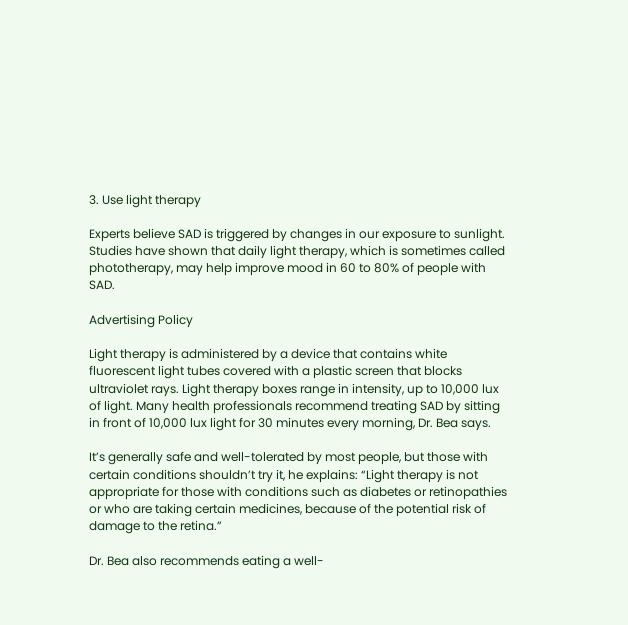3. Use light therapy

Experts believe SAD is triggered by changes in our exposure to sunlight. Studies have shown that daily light therapy, which is sometimes called phototherapy, may help improve mood in 60 to 80% of people with SAD.

Advertising Policy

Light therapy is administered by a device that contains white fluorescent light tubes covered with a plastic screen that blocks ultraviolet rays. Light therapy boxes range in intensity, up to 10,000 lux of light. Many health professionals recommend treating SAD by sitting in front of 10,000 lux light for 30 minutes every morning, Dr. Bea says.

It’s generally safe and well-tolerated by most people, but those with certain conditions shouldn’t try it, he explains: “Light therapy is not appropriate for those with conditions such as diabetes or retinopathies or who are taking certain medicines, because of the potential risk of damage to the retina.”

Dr. Bea also recommends eating a well-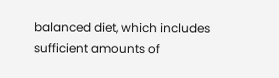balanced diet, which includes sufficient amounts of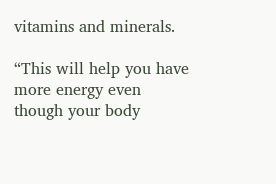vitamins and minerals.

“This will help you have more energy even though your body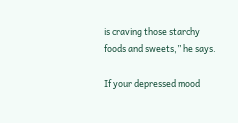is craving those starchy foods and sweets,” he says.

If your depressed mood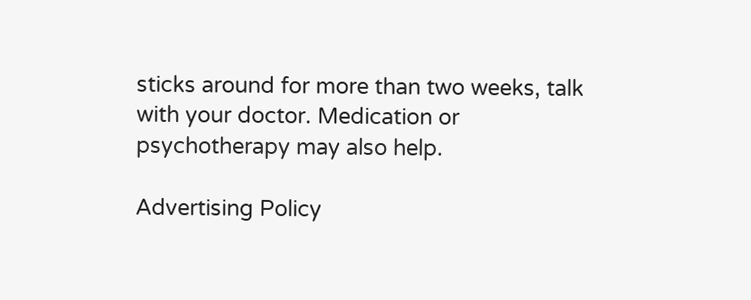sticks around for more than two weeks, talk with your doctor. Medication or psychotherapy may also help.

Advertising Policy